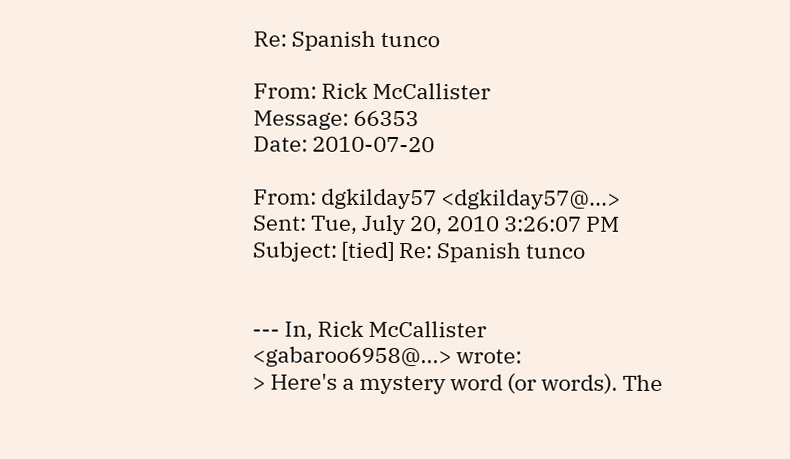Re: Spanish tunco

From: Rick McCallister
Message: 66353
Date: 2010-07-20

From: dgkilday57 <dgkilday57@...>
Sent: Tue, July 20, 2010 3:26:07 PM
Subject: [tied] Re: Spanish tunco


--- In, Rick McCallister <gabaroo6958@...> wrote:
> Here's a mystery word (or words). The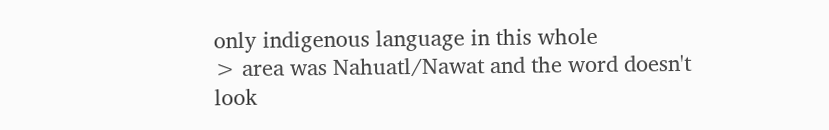only indigenous language in this whole
> area was Nahuatl/Nawat and the word doesn't look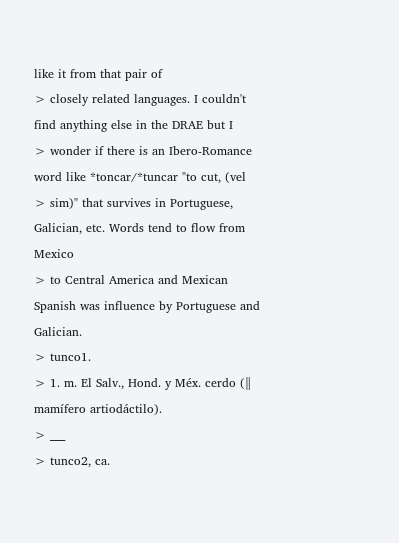like it from that pair of
> closely related languages. I couldn't find anything else in the DRAE but I
> wonder if there is an Ibero-Romance word like *toncar/*tuncar "to cut, (vel
> sim)" that survives in Portuguese, Galician, etc. Words tend to flow from Mexico
> to Central America and Mexican Spanish was influence by Portuguese and Galician.
> tunco1.
> 1. m. El Salv., Hond. y Méx. cerdo (‖ mamífero artiodáctilo).
> ___
> tunco2, ca.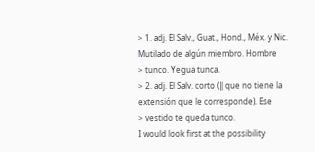> 1. adj. El Salv., Guat., Hond., Méx. y Nic. Mutilado de algún miembro. Hombre
> tunco. Yegua tunca.
> 2. adj. El Salv. corto (‖ que no tiene la extensión que le corresponde). Ese
> vestido te queda tunco.
I would look first at the possibility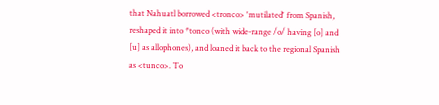that Nahuatl borrowed <tronco> 'mutilated' from Spanish, reshaped it into *tonco (with wide-range /o/ having [o] and [u] as allophones), and loaned it back to the regional Spanish as <tunco>. To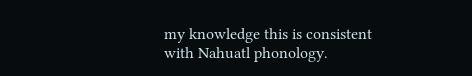my knowledge this is consistent with Nahuatl phonology.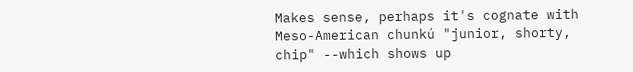Makes sense, perhaps it's cognate with Meso-American chunkú "junior, shorty, chip" --which shows up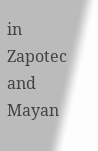in Zapotec and Mayan